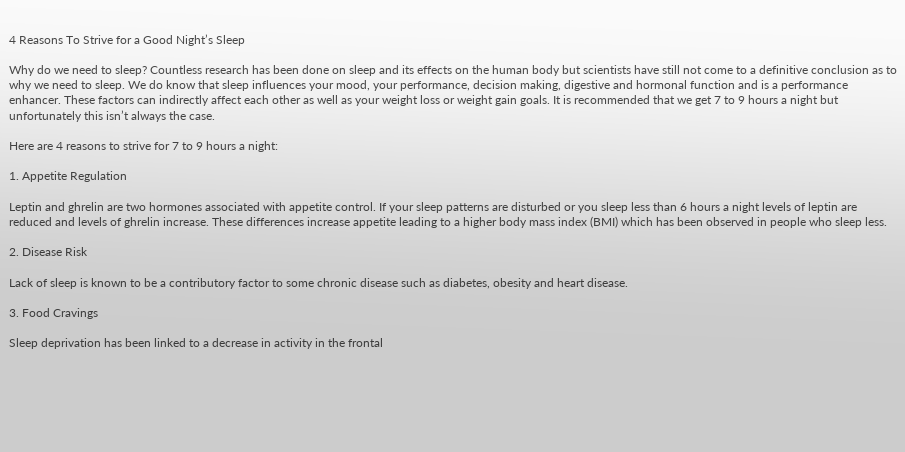4 Reasons To Strive for a Good Night’s Sleep

Why do we need to sleep? Countless research has been done on sleep and its effects on the human body but scientists have still not come to a definitive conclusion as to why we need to sleep. We do know that sleep influences your mood, your performance, decision making, digestive and hormonal function and is a performance enhancer. These factors can indirectly affect each other as well as your weight loss or weight gain goals. It is recommended that we get 7 to 9 hours a night but unfortunately this isn’t always the case.

Here are 4 reasons to strive for 7 to 9 hours a night:

1. Appetite Regulation

Leptin and ghrelin are two hormones associated with appetite control. If your sleep patterns are disturbed or you sleep less than 6 hours a night levels of leptin are reduced and levels of ghrelin increase. These differences increase appetite leading to a higher body mass index (BMI) which has been observed in people who sleep less.

2. Disease Risk

Lack of sleep is known to be a contributory factor to some chronic disease such as diabetes, obesity and heart disease.

3. Food Cravings

Sleep deprivation has been linked to a decrease in activity in the frontal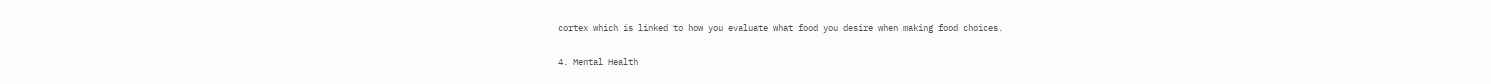cortex which is linked to how you evaluate what food you desire when making food choices.

4. Mental Health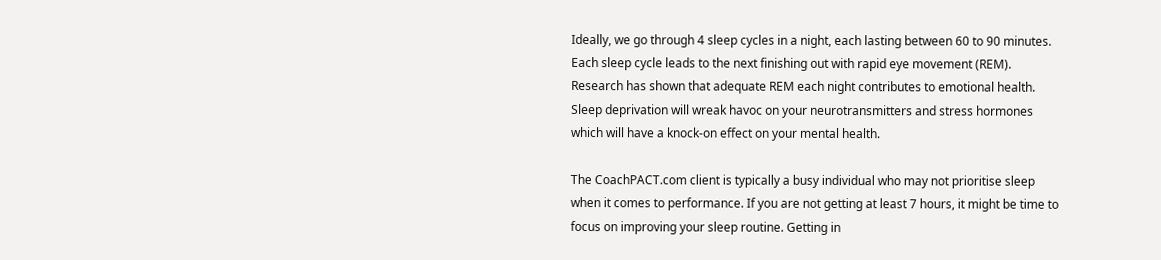Ideally, we go through 4 sleep cycles in a night, each lasting between 60 to 90 minutes. Each sleep cycle leads to the next finishing out with rapid eye movement (REM). Research has shown that adequate REM each night contributes to emotional health. Sleep deprivation will wreak havoc on your neurotransmitters and stress hormones which will have a knock-on effect on your mental health.

The CoachPACT.com client is typically a busy individual who may not prioritise sleep when it comes to performance. If you are not getting at least 7 hours, it might be time to focus on improving your sleep routine. Getting in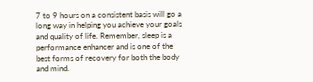7 to 9 hours on a consistent basis will go a long way in helping you achieve your goals and quality of life. Remember, sleep is a performance enhancer and is one of the best forms of recovery for both the body and mind.